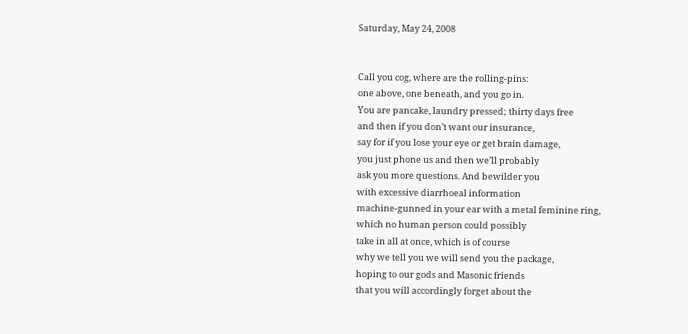Saturday, May 24, 2008


Call you cog, where are the rolling-pins:
one above, one beneath, and you go in.
You are pancake, laundry pressed; thirty days free
and then if you don’t want our insurance,
say for if you lose your eye or get brain damage,
you just phone us and then we’ll probably
ask you more questions. And bewilder you
with excessive diarrhoeal information
machine-gunned in your ear with a metal feminine ring,
which no human person could possibly
take in all at once, which is of course
why we tell you we will send you the package,
hoping to our gods and Masonic friends
that you will accordingly forget about the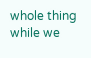whole thing
while we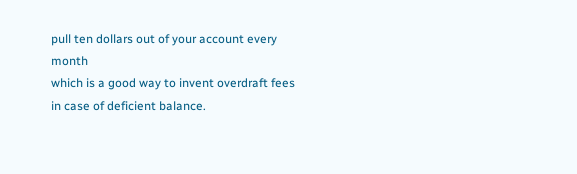pull ten dollars out of your account every month
which is a good way to invent overdraft fees in case of deficient balance.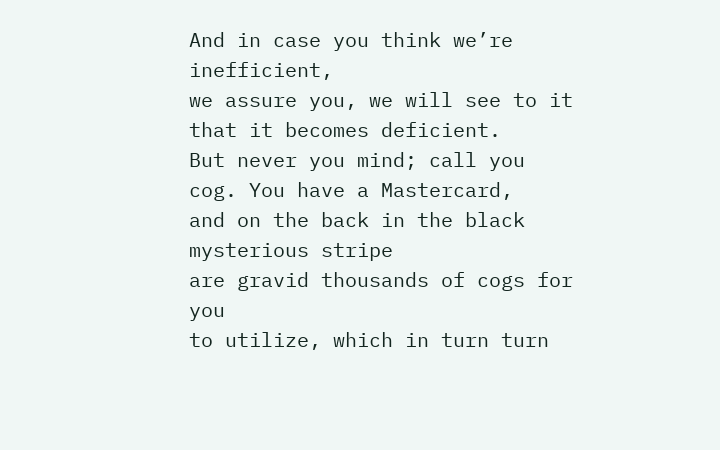And in case you think we’re inefficient,
we assure you, we will see to it that it becomes deficient.
But never you mind; call you cog. You have a Mastercard,
and on the back in the black mysterious stripe
are gravid thousands of cogs for you
to utilize, which in turn turn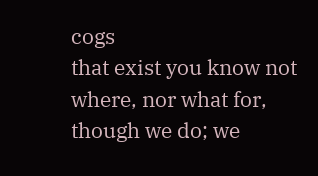cogs
that exist you know not where, nor what for,
though we do; we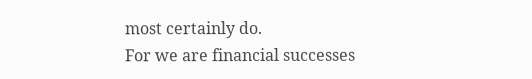most certainly do.
For we are financial successes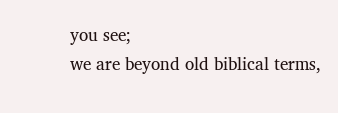you see;
we are beyond old biblical terms,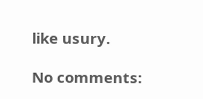like usury.

No comments: